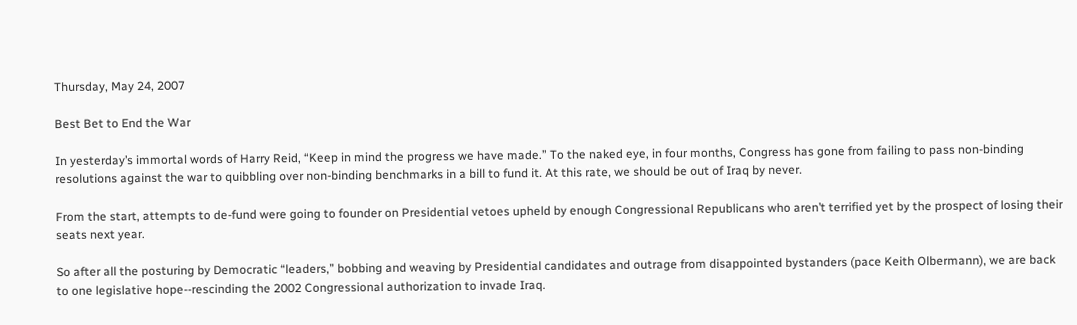Thursday, May 24, 2007

Best Bet to End the War

In yesterday’s immortal words of Harry Reid, “Keep in mind the progress we have made.” To the naked eye, in four months, Congress has gone from failing to pass non-binding resolutions against the war to quibbling over non-binding benchmarks in a bill to fund it. At this rate, we should be out of Iraq by never.

From the start, attempts to de-fund were going to founder on Presidential vetoes upheld by enough Congressional Republicans who aren’t terrified yet by the prospect of losing their seats next year.

So after all the posturing by Democratic “leaders,” bobbing and weaving by Presidential candidates and outrage from disappointed bystanders (pace Keith Olbermann), we are back to one legislative hope--rescinding the 2002 Congressional authorization to invade Iraq.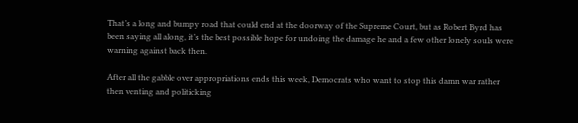That’s a long and bumpy road that could end at the doorway of the Supreme Court, but as Robert Byrd has been saying all along, it’s the best possible hope for undoing the damage he and a few other lonely souls were warning against back then.

After all the gabble over appropriations ends this week, Democrats who want to stop this damn war rather then venting and politicking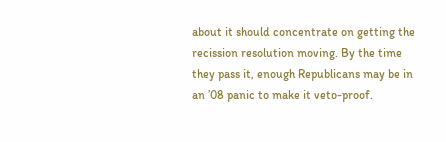about it should concentrate on getting the recission resolution moving. By the time they pass it, enough Republicans may be in an ’08 panic to make it veto-proof.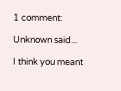1 comment:

Unknown said...

I think you meant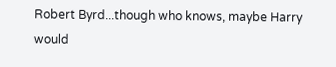Robert Byrd...though who knows, maybe Harry would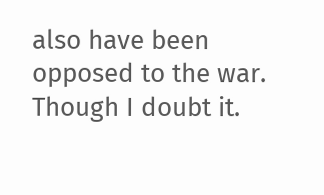also have been opposed to the war. Though I doubt it.